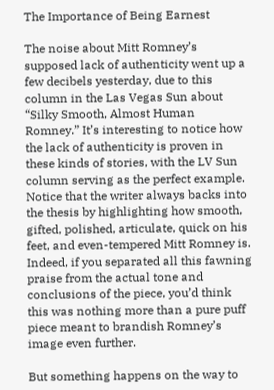The Importance of Being Earnest

The noise about Mitt Romney’s supposed lack of authenticity went up a few decibels yesterday, due to this column in the Las Vegas Sun about “Silky Smooth, Almost Human Romney.” It’s interesting to notice how the lack of authenticity is proven in these kinds of stories, with the LV Sun column serving as the perfect example. Notice that the writer always backs into the thesis by highlighting how smooth, gifted, polished, articulate, quick on his feet, and even-tempered Mitt Romney is. Indeed, if you separated all this fawning praise from the actual tone and conclusions of the piece, you’d think this was nothing more than a pure puff piece meant to brandish Romney’s image even further.

But something happens on the way to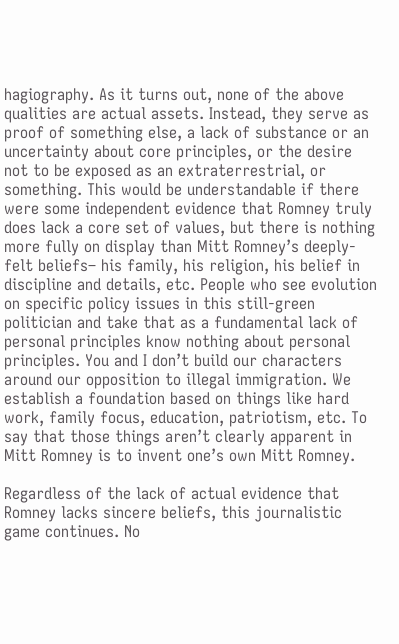hagiography. As it turns out, none of the above qualities are actual assets. Instead, they serve as proof of something else, a lack of substance or an uncertainty about core principles, or the desire not to be exposed as an extraterrestrial, or something. This would be understandable if there were some independent evidence that Romney truly does lack a core set of values, but there is nothing more fully on display than Mitt Romney’s deeply-felt beliefs– his family, his religion, his belief in discipline and details, etc. People who see evolution on specific policy issues in this still-green politician and take that as a fundamental lack of personal principles know nothing about personal principles. You and I don’t build our characters around our opposition to illegal immigration. We establish a foundation based on things like hard work, family focus, education, patriotism, etc. To say that those things aren’t clearly apparent in Mitt Romney is to invent one’s own Mitt Romney.

Regardless of the lack of actual evidence that Romney lacks sincere beliefs, this journalistic game continues. No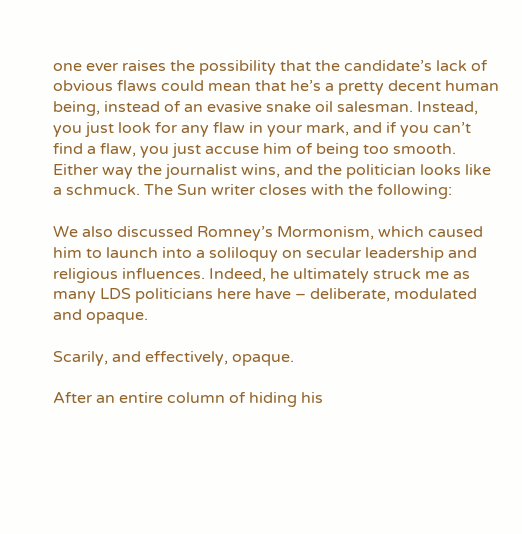one ever raises the possibility that the candidate’s lack of obvious flaws could mean that he’s a pretty decent human being, instead of an evasive snake oil salesman. Instead, you just look for any flaw in your mark, and if you can’t find a flaw, you just accuse him of being too smooth. Either way the journalist wins, and the politician looks like a schmuck. The Sun writer closes with the following:

We also discussed Romney’s Mormonism, which caused him to launch into a soliloquy on secular leadership and religious influences. Indeed, he ultimately struck me as many LDS politicians here have – deliberate, modulated and opaque.

Scarily, and effectively, opaque.

After an entire column of hiding his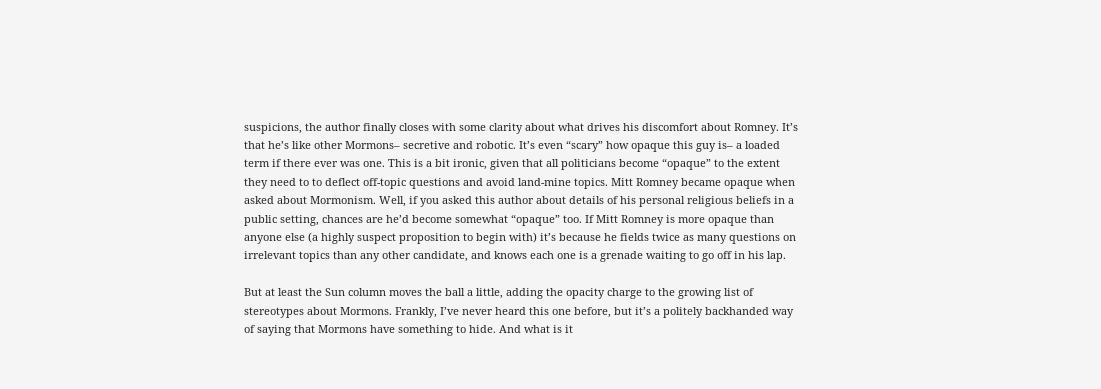suspicions, the author finally closes with some clarity about what drives his discomfort about Romney. It’s that he’s like other Mormons– secretive and robotic. It’s even “scary” how opaque this guy is– a loaded term if there ever was one. This is a bit ironic, given that all politicians become “opaque” to the extent they need to to deflect off-topic questions and avoid land-mine topics. Mitt Romney became opaque when asked about Mormonism. Well, if you asked this author about details of his personal religious beliefs in a public setting, chances are he’d become somewhat “opaque” too. If Mitt Romney is more opaque than anyone else (a highly suspect proposition to begin with) it’s because he fields twice as many questions on irrelevant topics than any other candidate, and knows each one is a grenade waiting to go off in his lap.

But at least the Sun column moves the ball a little, adding the opacity charge to the growing list of stereotypes about Mormons. Frankly, I’ve never heard this one before, but it’s a politely backhanded way of saying that Mormons have something to hide. And what is it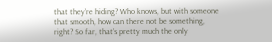that they’re hiding? Who knows, but with someone that smooth, how can there not be something, right? So far, that’s pretty much the only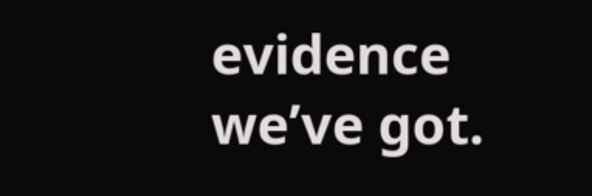evidence we’ve got.